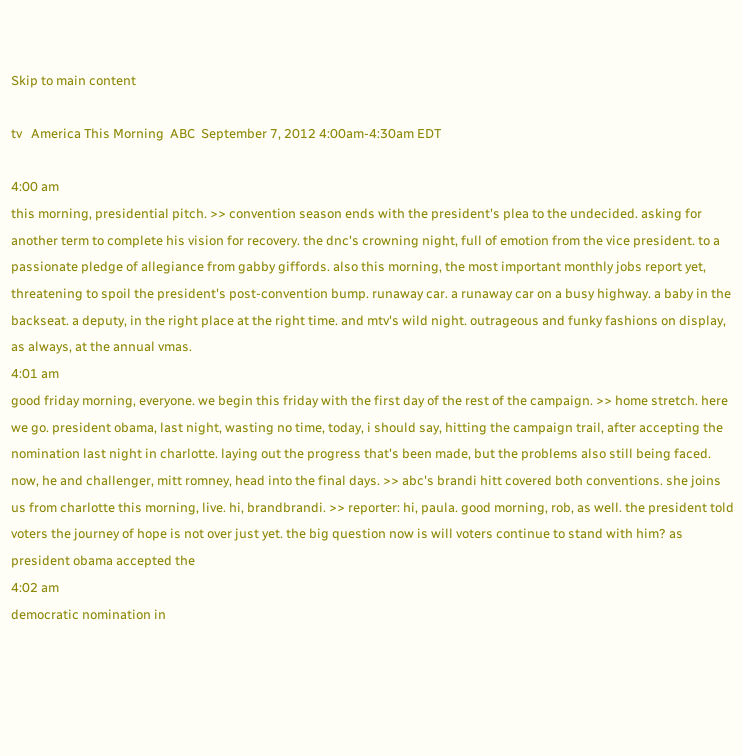Skip to main content

tv   America This Morning  ABC  September 7, 2012 4:00am-4:30am EDT

4:00 am
this morning, presidential pitch. >> convention season ends with the president's plea to the undecided. asking for another term to complete his vision for recovery. the dnc's crowning night, full of emotion from the vice president. to a passionate pledge of allegiance from gabby giffords. also this morning, the most important monthly jobs report yet, threatening to spoil the president's post-convention bump. runaway car. a runaway car on a busy highway. a baby in the backseat. a deputy, in the right place at the right time. and mtv's wild night. outrageous and funky fashions on display, as always, at the annual vmas.
4:01 am
good friday morning, everyone. we begin this friday with the first day of the rest of the campaign. >> home stretch. here we go. president obama, last night, wasting no time, today, i should say, hitting the campaign trail, after accepting the nomination last night in charlotte. laying out the progress that's been made, but the problems also still being faced. now, he and challenger, mitt romney, head into the final days. >> abc's brandi hitt covered both conventions. she joins us from charlotte this morning, live. hi, brandbrandi. >> reporter: hi, paula. good morning, rob, as well. the president told voters the journey of hope is not over just yet. the big question now is will voters continue to stand with him? as president obama accepted the
4:02 am
democratic nomination in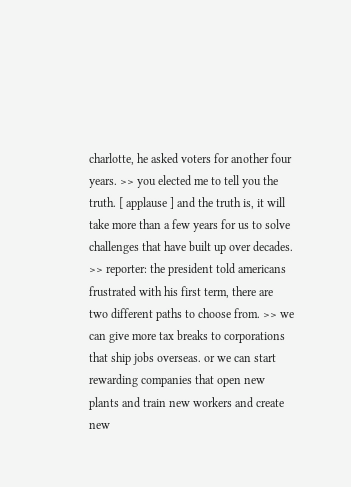charlotte, he asked voters for another four years. >> you elected me to tell you the truth. [ applause ] and the truth is, it will take more than a few years for us to solve challenges that have built up over decades. >> reporter: the president told americans frustrated with his first term, there are two different paths to choose from. >> we can give more tax breaks to corporations that ship jobs overseas. or we can start rewarding companies that open new plants and train new workers and create new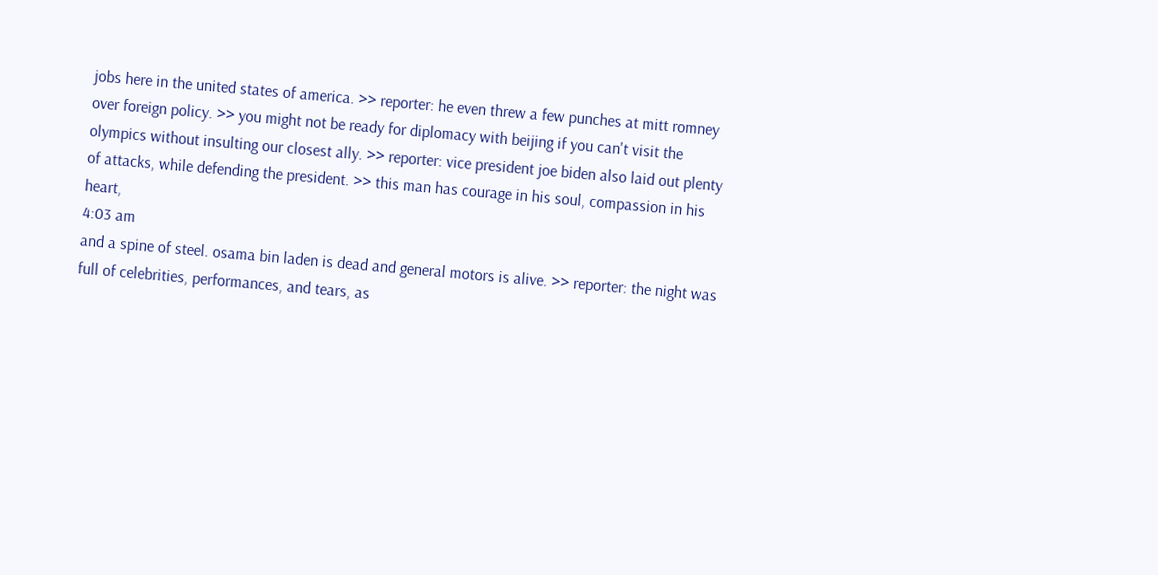jobs here in the united states of america. >> reporter: he even threw a few punches at mitt romney over foreign policy. >> you might not be ready for diplomacy with beijing if you can't visit the olympics without insulting our closest ally. >> reporter: vice president joe biden also laid out plenty of attacks, while defending the president. >> this man has courage in his soul, compassion in his heart,
4:03 am
and a spine of steel. osama bin laden is dead and general motors is alive. >> reporter: the night was full of celebrities, performances, and tears, as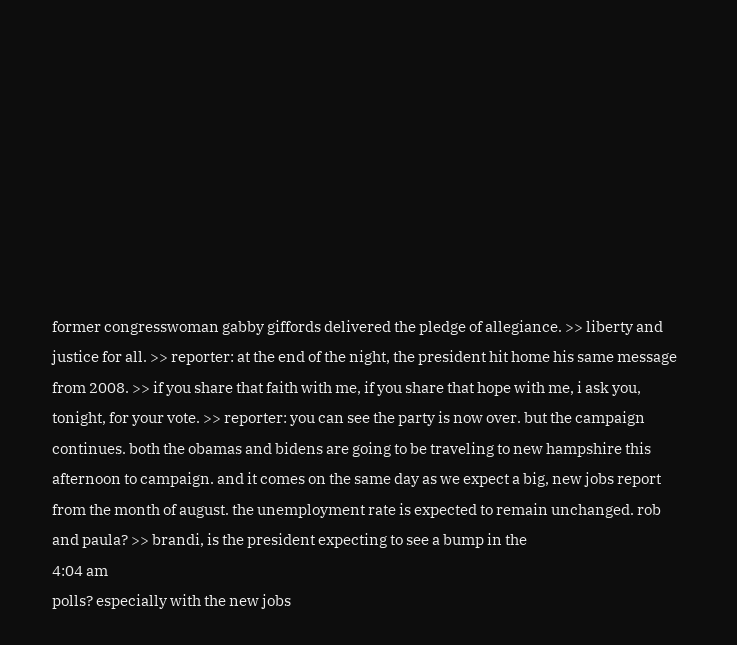former congresswoman gabby giffords delivered the pledge of allegiance. >> liberty and justice for all. >> reporter: at the end of the night, the president hit home his same message from 2008. >> if you share that faith with me, if you share that hope with me, i ask you, tonight, for your vote. >> reporter: you can see the party is now over. but the campaign continues. both the obamas and bidens are going to be traveling to new hampshire this afternoon to campaign. and it comes on the same day as we expect a big, new jobs report from the month of august. the unemployment rate is expected to remain unchanged. rob and paula? >> brandi, is the president expecting to see a bump in the
4:04 am
polls? especially with the new jobs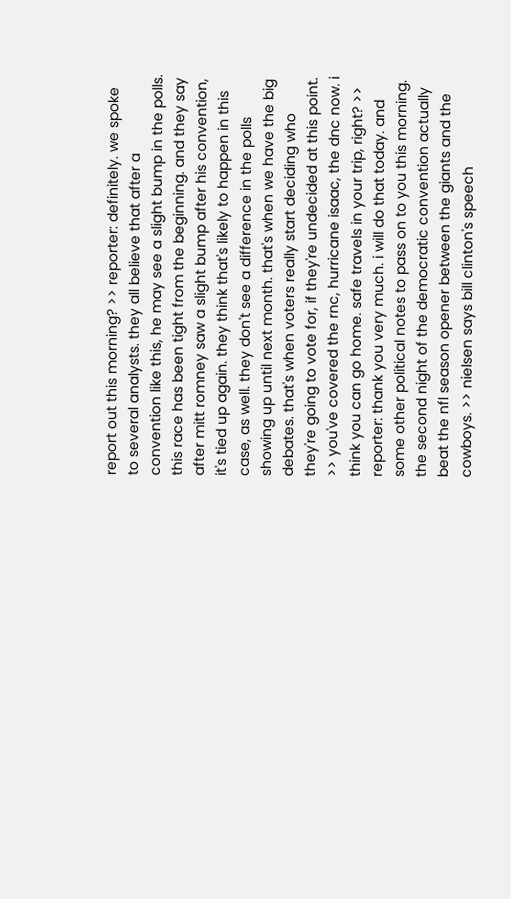report out this morning? >> reporter: definitely. we spoke to several analysts. they all believe that after a convention like this, he may see a slight bump in the polls. this race has been tight from the beginning. and they say after mitt romney saw a slight bump after his convention, it's tied up again. they think that's likely to happen in this case, as well. they don't see a difference in the polls showing up until next month. that's when we have the big debates. that's when voters really start deciding who they're going to vote for, if they're undecided at this point. >> you've covered the rnc, hurricane isaac, the dnc now. i think you can go home. safe travels in your trip, right? >> reporter: thank you very much. i will do that today. and some other political notes to pass on to you this morning. the second night of the democratic convention actually beat the nfl season opener between the giants and the cowboys. >> nielsen says bill clinton's speech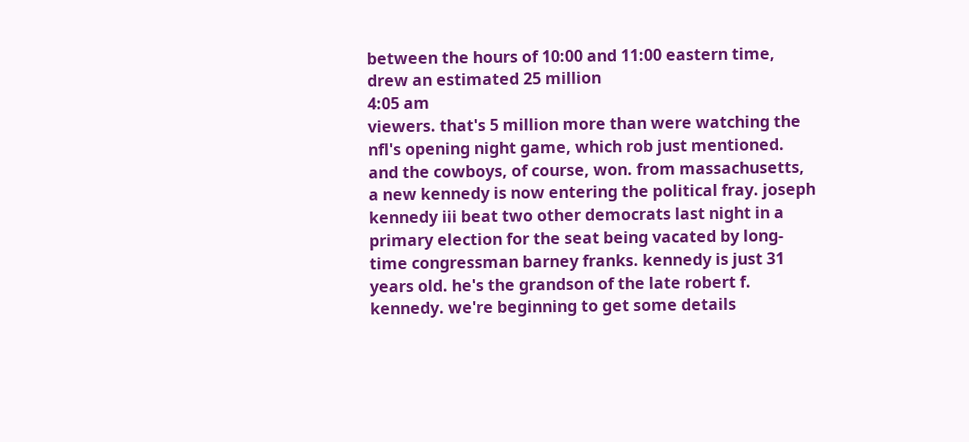between the hours of 10:00 and 11:00 eastern time, drew an estimated 25 million
4:05 am
viewers. that's 5 million more than were watching the nfl's opening night game, which rob just mentioned. and the cowboys, of course, won. from massachusetts, a new kennedy is now entering the political fray. joseph kennedy iii beat two other democrats last night in a primary election for the seat being vacated by long-time congressman barney franks. kennedy is just 31 years old. he's the grandson of the late robert f. kennedy. we're beginning to get some details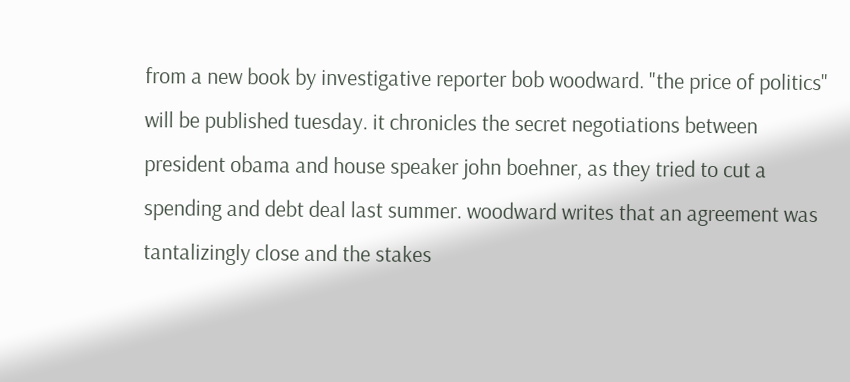from a new book by investigative reporter bob woodward. "the price of politics" will be published tuesday. it chronicles the secret negotiations between president obama and house speaker john boehner, as they tried to cut a spending and debt deal last summer. woodward writes that an agreement was tantalizingly close and the stakes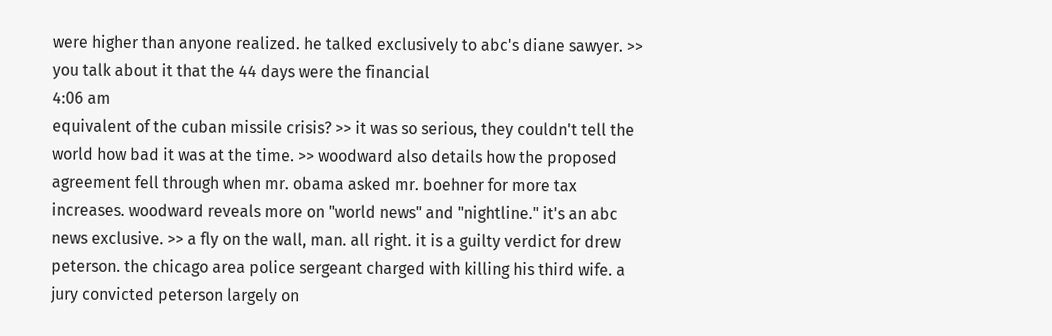were higher than anyone realized. he talked exclusively to abc's diane sawyer. >> you talk about it that the 44 days were the financial
4:06 am
equivalent of the cuban missile crisis? >> it was so serious, they couldn't tell the world how bad it was at the time. >> woodward also details how the proposed agreement fell through when mr. obama asked mr. boehner for more tax increases. woodward reveals more on "world news" and "nightline." it's an abc news exclusive. >> a fly on the wall, man. all right. it is a guilty verdict for drew peterson. the chicago area police sergeant charged with killing his third wife. a jury convicted peterson largely on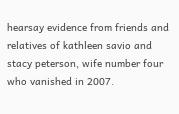hearsay evidence from friends and relatives of kathleen savio and stacy peterson, wife number four who vanished in 2007.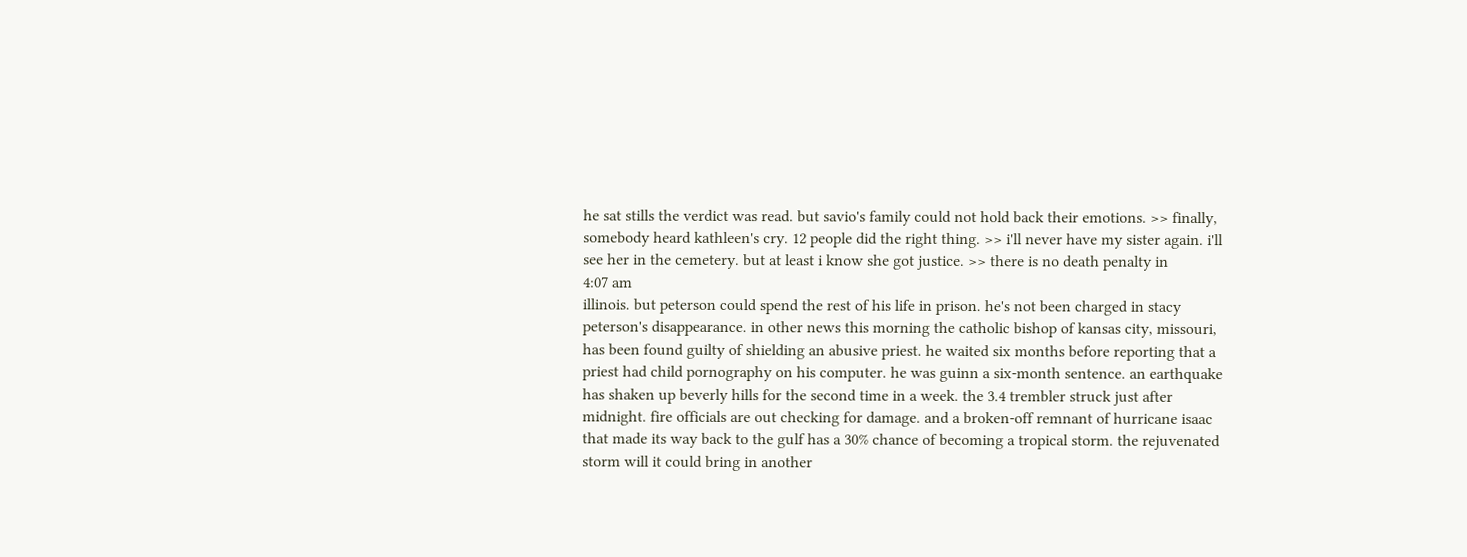he sat stills the verdict was read. but savio's family could not hold back their emotions. >> finally, somebody heard kathleen's cry. 12 people did the right thing. >> i'll never have my sister again. i'll see her in the cemetery. but at least i know she got justice. >> there is no death penalty in
4:07 am
illinois. but peterson could spend the rest of his life in prison. he's not been charged in stacy peterson's disappearance. in other news this morning the catholic bishop of kansas city, missouri, has been found guilty of shielding an abusive priest. he waited six months before reporting that a priest had child pornography on his computer. he was guinn a six-month sentence. an earthquake has shaken up beverly hills for the second time in a week. the 3.4 trembler struck just after midnight. fire officials are out checking for damage. and a broken-off remnant of hurricane isaac that made its way back to the gulf has a 30% chance of becoming a tropical storm. the rejuvenated storm will it could bring in another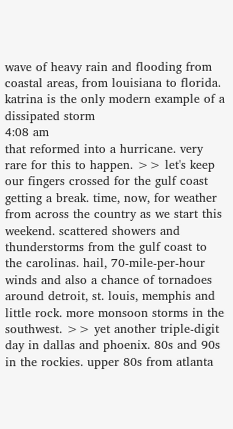wave of heavy rain and flooding from coastal areas, from louisiana to florida. katrina is the only modern example of a dissipated storm
4:08 am
that reformed into a hurricane. very rare for this to happen. >> let's keep our fingers crossed for the gulf coast getting a break. time, now, for weather from across the country as we start this weekend. scattered showers and thunderstorms from the gulf coast to the carolinas. hail, 70-mile-per-hour winds and also a chance of tornadoes around detroit, st. louis, memphis and little rock. more monsoon storms in the southwest. >> yet another triple-digit day in dallas and phoenix. 80s and 90s in the rockies. upper 80s from atlanta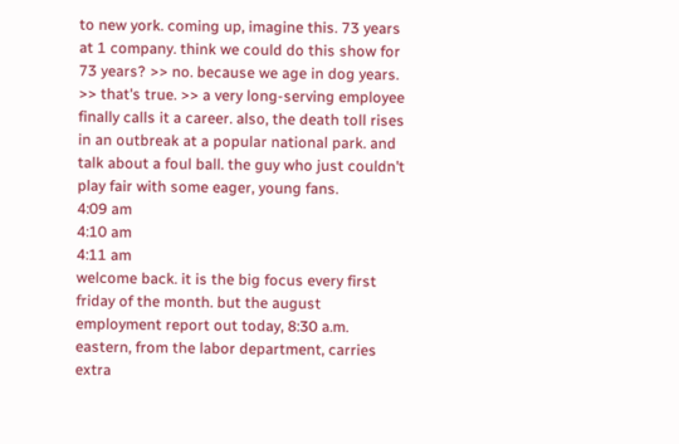to new york. coming up, imagine this. 73 years at 1 company. think we could do this show for 73 years? >> no. because we age in dog years. >> that's true. >> a very long-serving employee finally calls it a career. also, the death toll rises in an outbreak at a popular national park. and talk about a foul ball. the guy who just couldn't play fair with some eager, young fans.
4:09 am
4:10 am
4:11 am
welcome back. it is the big focus every first friday of the month. but the august employment report out today, 8:30 a.m. eastern, from the labor department, carries extra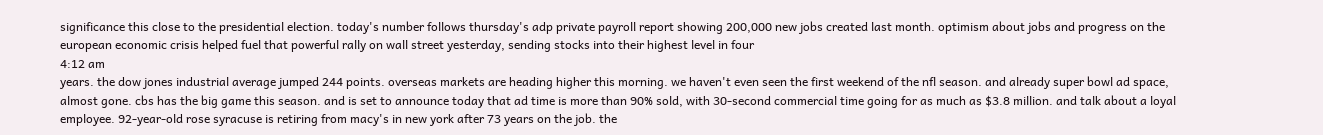significance this close to the presidential election. today's number follows thursday's adp private payroll report showing 200,000 new jobs created last month. optimism about jobs and progress on the european economic crisis helped fuel that powerful rally on wall street yesterday, sending stocks into their highest level in four
4:12 am
years. the dow jones industrial average jumped 244 points. overseas markets are heading higher this morning. we haven't even seen the first weekend of the nfl season. and already super bowl ad space, almost gone. cbs has the big game this season. and is set to announce today that ad time is more than 90% sold, with 30-second commercial time going for as much as $3.8 million. and talk about a loyal employee. 92-year-old rose syracuse is retiring from macy's in new york after 73 years on the job. the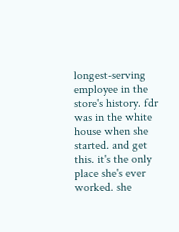longest-serving employee in the store's history. fdr was in the white house when she started. and get this. it's the only place she's ever worked. she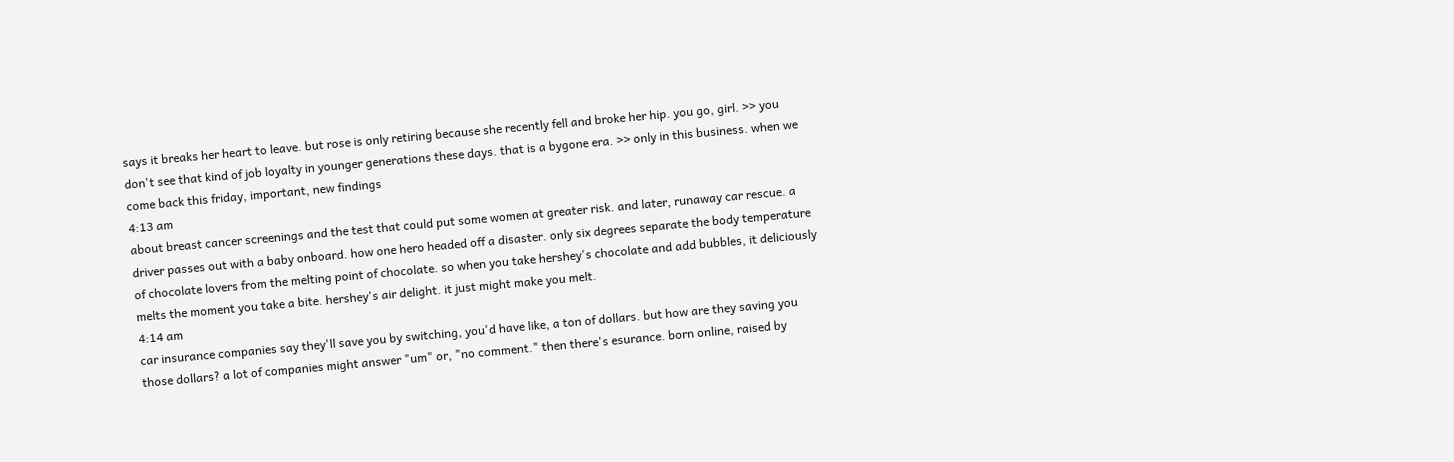says it breaks her heart to leave. but rose is only retiring because she recently fell and broke her hip. you go, girl. >> you don't see that kind of job loyalty in younger generations these days. that is a bygone era. >> only in this business. when we come back this friday, important, new findings
4:13 am
about breast cancer screenings and the test that could put some women at greater risk. and later, runaway car rescue. a driver passes out with a baby onboard. how one hero headed off a disaster. only six degrees separate the body temperature of chocolate lovers from the melting point of chocolate. so when you take hershey's chocolate and add bubbles, it deliciously melts the moment you take a bite. hershey's air delight. it just might make you melt.
4:14 am
car insurance companies say they'll save you by switching, you'd have like, a ton of dollars. but how are they saving you those dollars? a lot of companies might answer "um" or, "no comment." then there's esurance. born online, raised by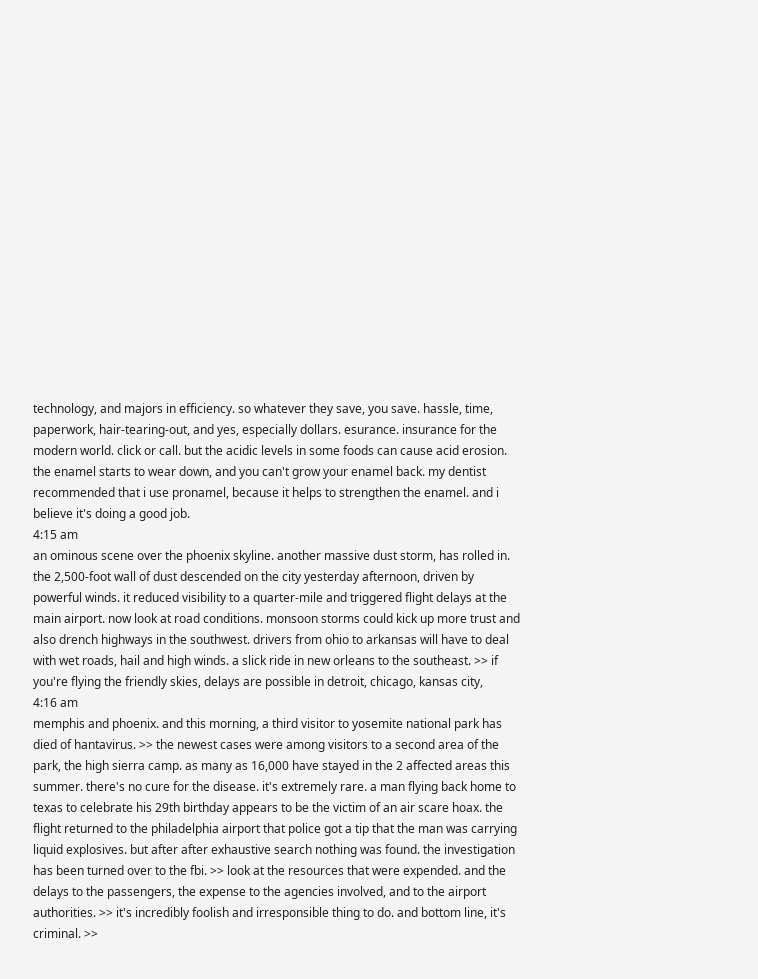technology, and majors in efficiency. so whatever they save, you save. hassle, time, paperwork, hair-tearing-out, and yes, especially dollars. esurance. insurance for the modern world. click or call. but the acidic levels in some foods can cause acid erosion. the enamel starts to wear down, and you can't grow your enamel back. my dentist recommended that i use pronamel, because it helps to strengthen the enamel. and i believe it's doing a good job.
4:15 am
an ominous scene over the phoenix skyline. another massive dust storm, has rolled in. the 2,500-foot wall of dust descended on the city yesterday afternoon, driven by powerful winds. it reduced visibility to a quarter-mile and triggered flight delays at the main airport. now look at road conditions. monsoon storms could kick up more trust and also drench highways in the southwest. drivers from ohio to arkansas will have to deal with wet roads, hail and high winds. a slick ride in new orleans to the southeast. >> if you're flying the friendly skies, delays are possible in detroit, chicago, kansas city,
4:16 am
memphis and phoenix. and this morning, a third visitor to yosemite national park has died of hantavirus. >> the newest cases were among visitors to a second area of the park, the high sierra camp. as many as 16,000 have stayed in the 2 affected areas this summer. there's no cure for the disease. it's extremely rare. a man flying back home to texas to celebrate his 29th birthday appears to be the victim of an air scare hoax. the flight returned to the philadelphia airport that police got a tip that the man was carrying liquid explosives. but after after exhaustive search nothing was found. the investigation has been turned over to the fbi. >> look at the resources that were expended. and the delays to the passengers, the expense to the agencies involved, and to the airport authorities. >> it's incredibly foolish and irresponsible thing to do. and bottom line, it's criminal. >>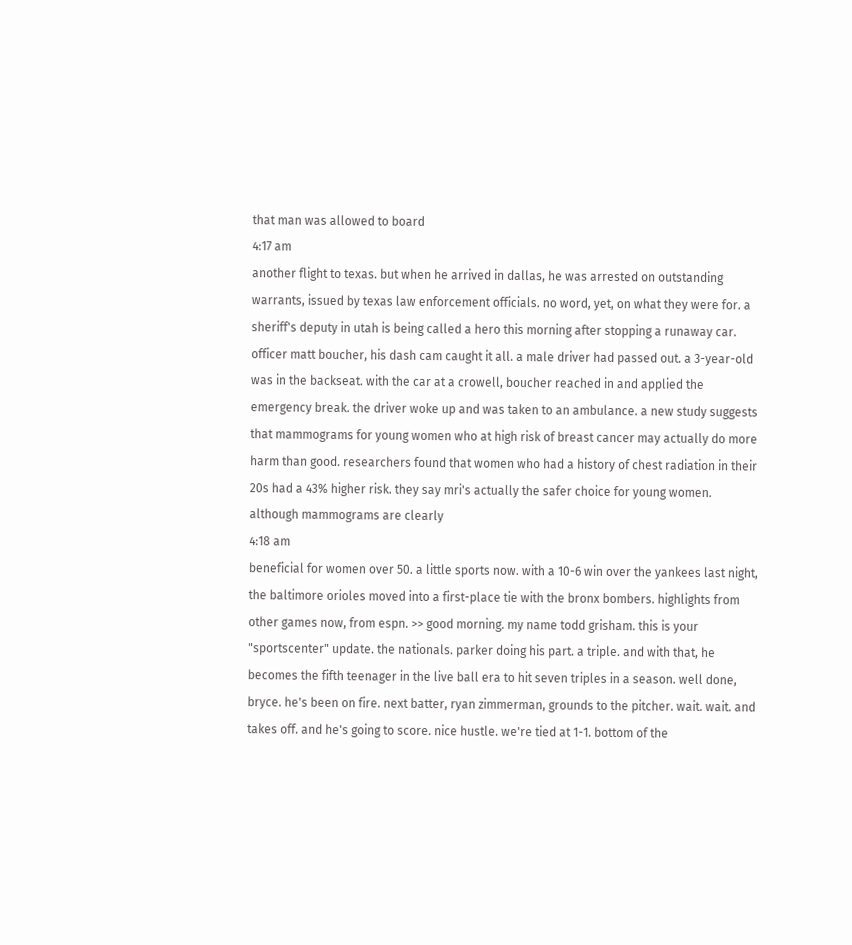that man was allowed to board
4:17 am
another flight to texas. but when he arrived in dallas, he was arrested on outstanding warrants, issued by texas law enforcement officials. no word, yet, on what they were for. a sheriff's deputy in utah is being called a hero this morning after stopping a runaway car. officer matt boucher, his dash cam caught it all. a male driver had passed out. a 3-year-old was in the backseat. with the car at a crowell, boucher reached in and applied the emergency break. the driver woke up and was taken to an ambulance. a new study suggests that mammograms for young women who at high risk of breast cancer may actually do more harm than good. researchers found that women who had a history of chest radiation in their 20s had a 43% higher risk. they say mri's actually the safer choice for young women. although mammograms are clearly
4:18 am
beneficial for women over 50. a little sports now. with a 10-6 win over the yankees last night, the baltimore orioles moved into a first-place tie with the bronx bombers. highlights from other games now, from espn. >> good morning. my name todd grisham. this is your "sportscenter" update. the nationals. parker doing his part. a triple. and with that, he becomes the fifth teenager in the live ball era to hit seven triples in a season. well done, bryce. he's been on fire. next batter, ryan zimmerman, grounds to the pitcher. wait. wait. and takes off. and he's going to score. nice hustle. we're tied at 1-1. bottom of the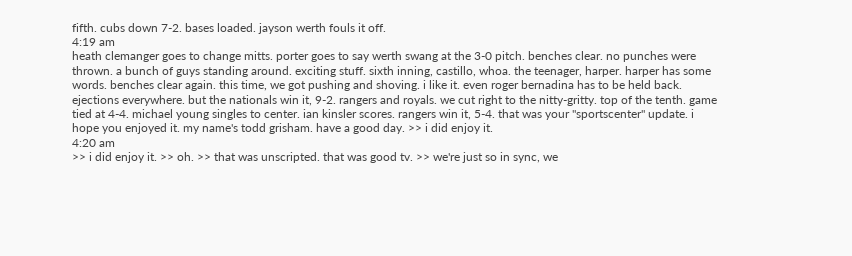fifth. cubs down 7-2. bases loaded. jayson werth fouls it off.
4:19 am
heath clemanger goes to change mitts. porter goes to say werth swang at the 3-0 pitch. benches clear. no punches were thrown. a bunch of guys standing around. exciting stuff. sixth inning, castillo, whoa. the teenager, harper. harper has some words. benches clear again. this time, we got pushing and shoving. i like it. even roger bernadina has to be held back. ejections everywhere. but the nationals win it, 9-2. rangers and royals. we cut right to the nitty-gritty. top of the tenth. game tied at 4-4. michael young singles to center. ian kinsler scores. rangers win it, 5-4. that was your "sportscenter" update. i hope you enjoyed it. my name's todd grisham. have a good day. >> i did enjoy it.
4:20 am
>> i did enjoy it. >> oh. >> that was unscripted. that was good tv. >> we're just so in sync, we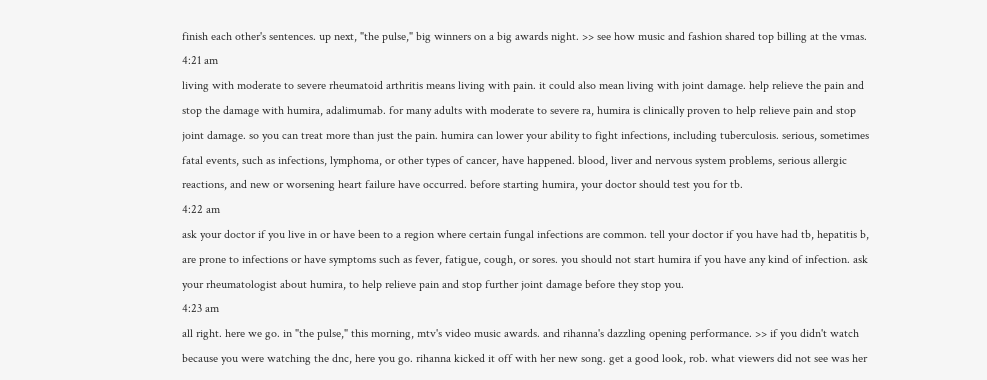finish each other's sentences. up next, "the pulse," big winners on a big awards night. >> see how music and fashion shared top billing at the vmas.
4:21 am
living with moderate to severe rheumatoid arthritis means living with pain. it could also mean living with joint damage. help relieve the pain and stop the damage with humira, adalimumab. for many adults with moderate to severe ra, humira is clinically proven to help relieve pain and stop joint damage. so you can treat more than just the pain. humira can lower your ability to fight infections, including tuberculosis. serious, sometimes fatal events, such as infections, lymphoma, or other types of cancer, have happened. blood, liver and nervous system problems, serious allergic reactions, and new or worsening heart failure have occurred. before starting humira, your doctor should test you for tb.
4:22 am
ask your doctor if you live in or have been to a region where certain fungal infections are common. tell your doctor if you have had tb, hepatitis b, are prone to infections or have symptoms such as fever, fatigue, cough, or sores. you should not start humira if you have any kind of infection. ask your rheumatologist about humira, to help relieve pain and stop further joint damage before they stop you.
4:23 am
all right. here we go. in "the pulse," this morning, mtv's video music awards. and rihanna's dazzling opening performance. >> if you didn't watch because you were watching the dnc, here you go. rihanna kicked it off with her new song. get a good look, rob. what viewers did not see was her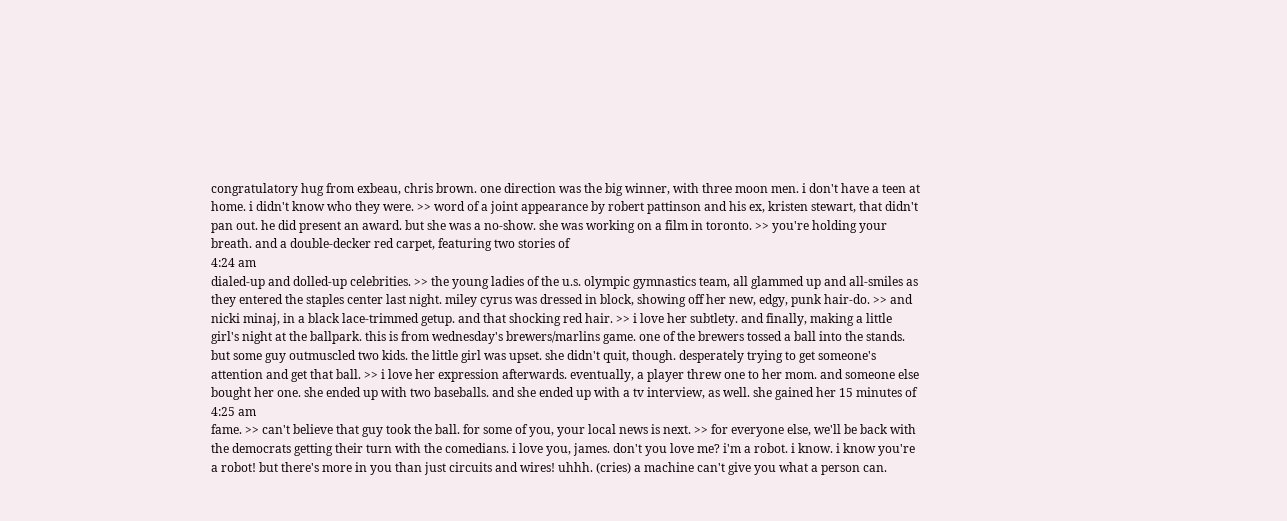congratulatory hug from exbeau, chris brown. one direction was the big winner, with three moon men. i don't have a teen at home. i didn't know who they were. >> word of a joint appearance by robert pattinson and his ex, kristen stewart, that didn't pan out. he did present an award. but she was a no-show. she was working on a film in toronto. >> you're holding your breath. and a double-decker red carpet, featuring two stories of
4:24 am
dialed-up and dolled-up celebrities. >> the young ladies of the u.s. olympic gymnastics team, all glammed up and all-smiles as they entered the staples center last night. miley cyrus was dressed in block, showing off her new, edgy, punk hair-do. >> and nicki minaj, in a black lace-trimmed getup. and that shocking red hair. >> i love her subtlety. and finally, making a little girl's night at the ballpark. this is from wednesday's brewers/marlins game. one of the brewers tossed a ball into the stands. but some guy outmuscled two kids. the little girl was upset. she didn't quit, though. desperately trying to get someone's attention and get that ball. >> i love her expression afterwards. eventually, a player threw one to her mom. and someone else bought her one. she ended up with two baseballs. and she ended up with a tv interview, as well. she gained her 15 minutes of
4:25 am
fame. >> can't believe that guy took the ball. for some of you, your local news is next. >> for everyone else, we'll be back with the democrats getting their turn with the comedians. i love you, james. don't you love me? i'm a robot. i know. i know you're a robot! but there's more in you than just circuits and wires! uhhh. (cries) a machine can't give you what a person can.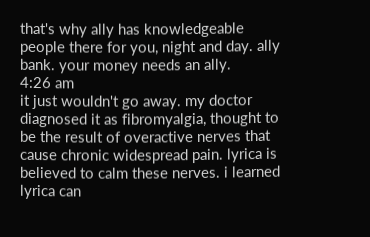that's why ally has knowledgeable people there for you, night and day. ally bank. your money needs an ally.
4:26 am
it just wouldn't go away. my doctor diagnosed it as fibromyalgia, thought to be the result of overactive nerves that cause chronic widespread pain. lyrica is believed to calm these nerves. i learned lyrica can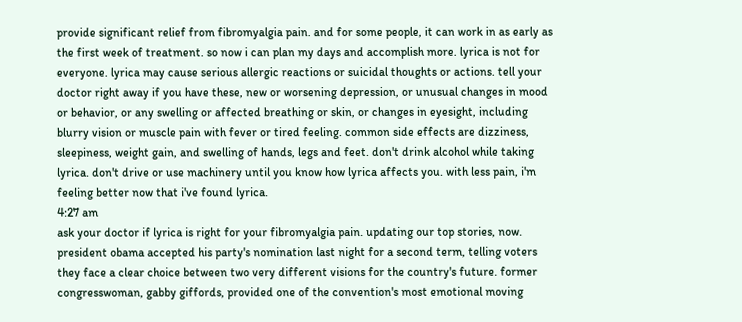provide significant relief from fibromyalgia pain. and for some people, it can work in as early as the first week of treatment. so now i can plan my days and accomplish more. lyrica is not for everyone. lyrica may cause serious allergic reactions or suicidal thoughts or actions. tell your doctor right away if you have these, new or worsening depression, or unusual changes in mood or behavior, or any swelling or affected breathing or skin, or changes in eyesight, including blurry vision or muscle pain with fever or tired feeling. common side effects are dizziness, sleepiness, weight gain, and swelling of hands, legs and feet. don't drink alcohol while taking lyrica. don't drive or use machinery until you know how lyrica affects you. with less pain, i'm feeling better now that i've found lyrica.
4:27 am
ask your doctor if lyrica is right for your fibromyalgia pain. updating our top stories, now. president obama accepted his party's nomination last night for a second term, telling voters they face a clear choice between two very different visions for the country's future. former congresswoman, gabby giffords, provided one of the convention's most emotional moving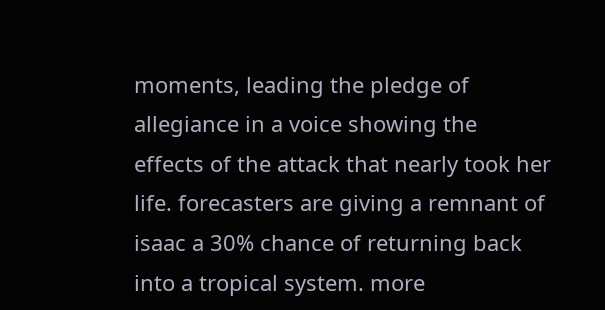moments, leading the pledge of allegiance in a voice showing the effects of the attack that nearly took her life. forecasters are giving a remnant of isaac a 30% chance of returning back into a tropical system. more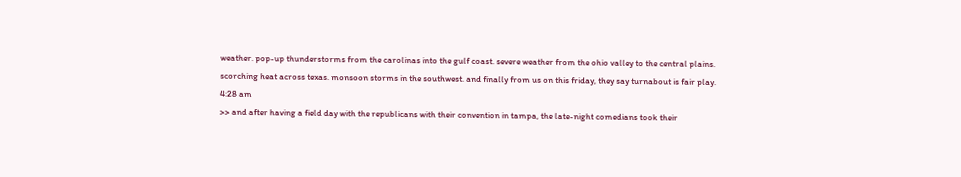weather. pop-up thunderstorms from the carolinas into the gulf coast. severe weather from the ohio valley to the central plains. scorching heat across texas. monsoon storms in the southwest. and finally from us on this friday, they say turnabout is fair play.
4:28 am
>> and after having a field day with the republicans with their convention in tampa, the late-night comedians took their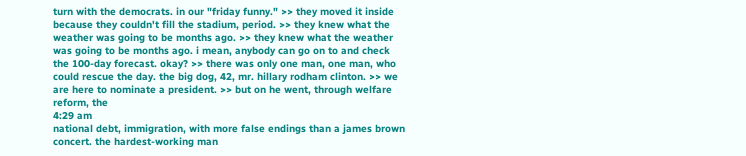turn with the democrats. in our "friday funny." >> they moved it inside because they couldn't fill the stadium, period. >> they knew what the weather was going to be months ago. >> they knew what the weather was going to be months ago. i mean, anybody can go on to and check the 100-day forecast. okay? >> there was only one man, one man, who could rescue the day. the big dog, 42, mr. hillary rodham clinton. >> we are here to nominate a president. >> but on he went, through welfare reform, the
4:29 am
national debt, immigration, with more false endings than a james brown concert. the hardest-working man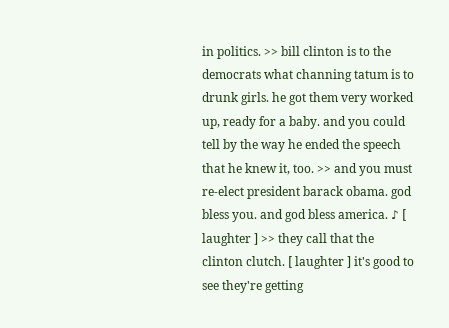in politics. >> bill clinton is to the democrats what channing tatum is to drunk girls. he got them very worked up, ready for a baby. and you could tell by the way he ended the speech that he knew it, too. >> and you must re-elect president barack obama. god bless you. and god bless america. ♪ [ laughter ] >> they call that the clinton clutch. [ laughter ] it's good to see they're getting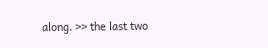along. >> the last two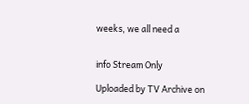weeks, we all need a


info Stream Only

Uploaded by TV Archive on